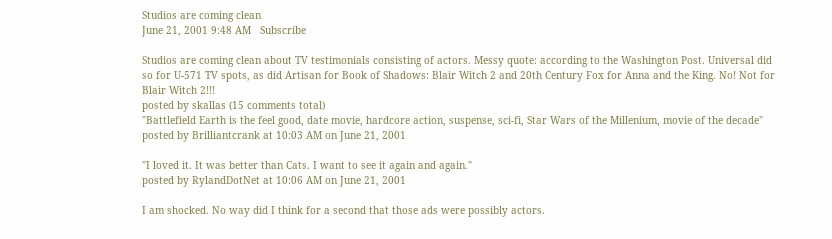Studios are coming clean
June 21, 2001 9:48 AM   Subscribe

Studios are coming clean about TV testimonials consisting of actors. Messy quote: according to the Washington Post. Universal did so for U-571 TV spots, as did Artisan for Book of Shadows: Blair Witch 2 and 20th Century Fox for Anna and the King. No! Not for Blair Witch 2!!!
posted by skallas (15 comments total)
"Battlefield Earth is the feel good, date movie, hardcore action, suspense, sci-fi, Star Wars of the Millenium, movie of the decade"
posted by Brilliantcrank at 10:03 AM on June 21, 2001

"I loved it. It was better than Cats. I want to see it again and again."
posted by RylandDotNet at 10:06 AM on June 21, 2001

I am shocked. No way did I think for a second that those ads were possibly actors.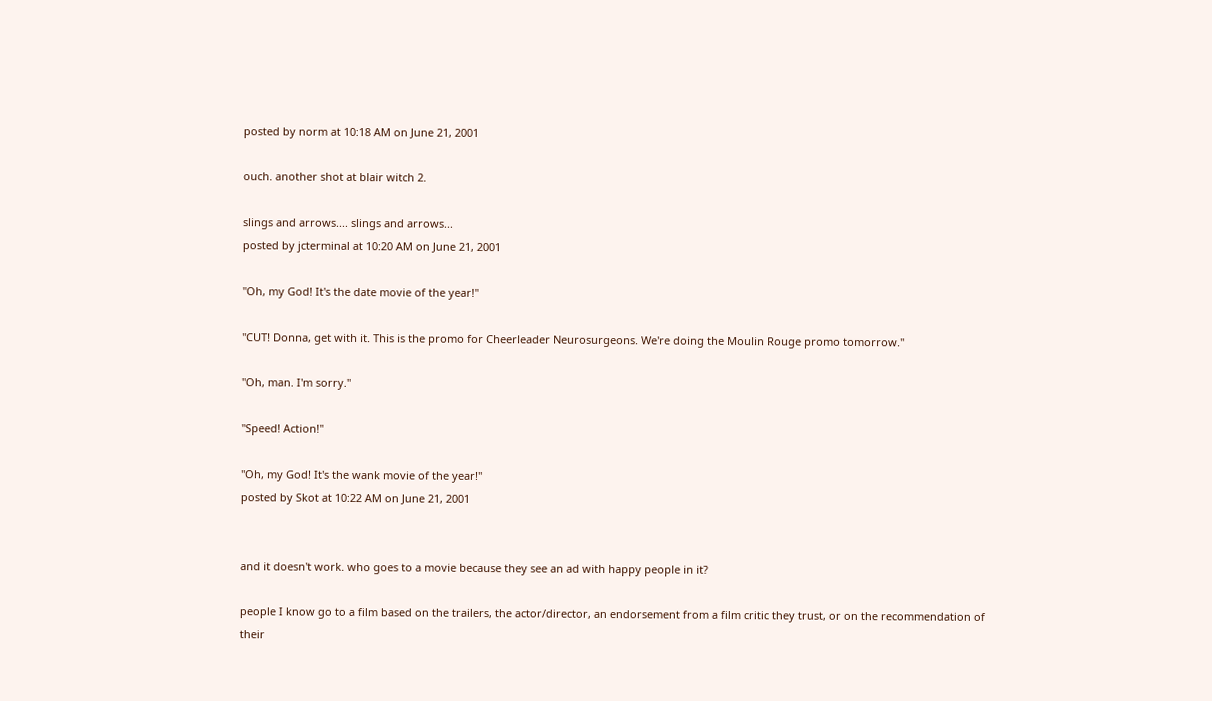posted by norm at 10:18 AM on June 21, 2001

ouch. another shot at blair witch 2.

slings and arrows.... slings and arrows...
posted by jcterminal at 10:20 AM on June 21, 2001

"Oh, my God! It's the date movie of the year!"

"CUT! Donna, get with it. This is the promo for Cheerleader Neurosurgeons. We're doing the Moulin Rouge promo tomorrow."

"Oh, man. I'm sorry."

"Speed! Action!"

"Oh, my God! It's the wank movie of the year!"
posted by Skot at 10:22 AM on June 21, 2001


and it doesn't work. who goes to a movie because they see an ad with happy people in it?

people I know go to a film based on the trailers, the actor/director, an endorsement from a film critic they trust, or on the recommendation of their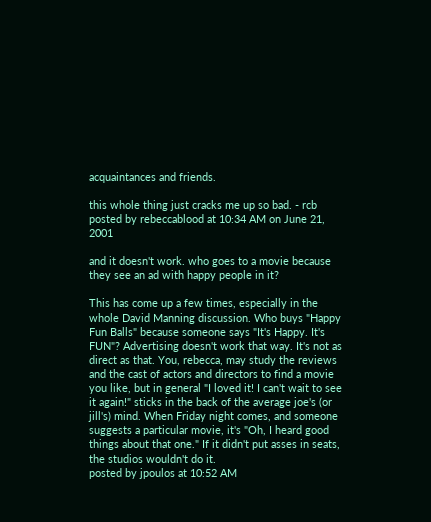acquaintances and friends.

this whole thing just cracks me up so bad. - rcb
posted by rebeccablood at 10:34 AM on June 21, 2001

and it doesn't work. who goes to a movie because they see an ad with happy people in it?

This has come up a few times, especially in the whole David Manning discussion. Who buys "Happy Fun Balls" because someone says "It's Happy. It's FUN"? Advertising doesn't work that way. It's not as direct as that. You, rebecca, may study the reviews and the cast of actors and directors to find a movie you like, but in general "I loved it! I can't wait to see it again!" sticks in the back of the average joe's (or jill's) mind. When Friday night comes, and someone suggests a particular movie, it's "Oh, I heard good things about that one." If it didn't put asses in seats, the studios wouldn't do it.
posted by jpoulos at 10:52 AM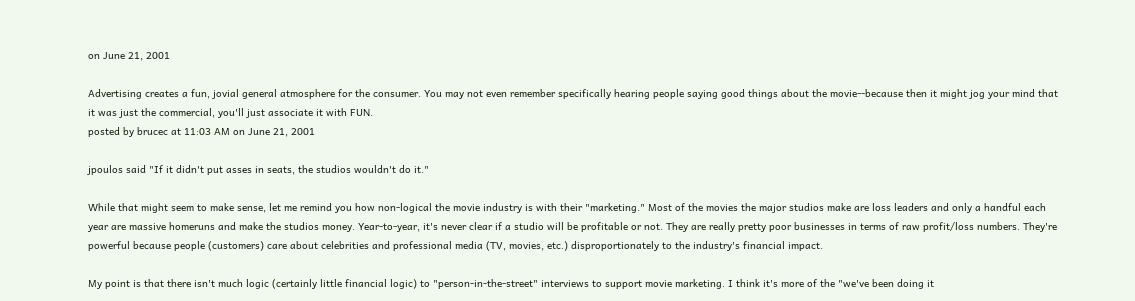on June 21, 2001

Advertising creates a fun, jovial general atmosphere for the consumer. You may not even remember specifically hearing people saying good things about the movie--because then it might jog your mind that it was just the commercial, you'll just associate it with FUN.
posted by brucec at 11:03 AM on June 21, 2001

jpoulos said "If it didn't put asses in seats, the studios wouldn't do it."

While that might seem to make sense, let me remind you how non-logical the movie industry is with their "marketing." Most of the movies the major studios make are loss leaders and only a handful each year are massive homeruns and make the studios money. Year-to-year, it's never clear if a studio will be profitable or not. They are really pretty poor businesses in terms of raw profit/loss numbers. They're powerful because people (customers) care about celebrities and professional media (TV, movies, etc.) disproportionately to the industry's financial impact.

My point is that there isn't much logic (certainly little financial logic) to "person-in-the-street" interviews to support movie marketing. I think it's more of the "we've been doing it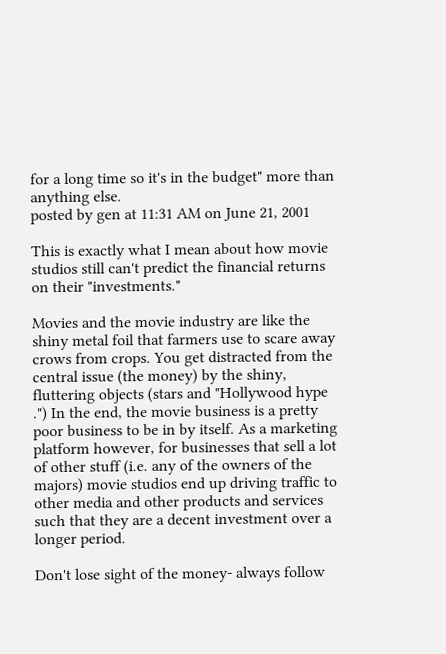for a long time so it's in the budget" more than anything else.
posted by gen at 11:31 AM on June 21, 2001

This is exactly what I mean about how movie studios still can't predict the financial returns on their "investments."

Movies and the movie industry are like the shiny metal foil that farmers use to scare away crows from crops. You get distracted from the central issue (the money) by the shiny, fluttering objects (stars and "Hollywood hype .") In the end, the movie business is a pretty poor business to be in by itself. As a marketing platform however, for businesses that sell a lot of other stuff (i.e. any of the owners of the majors) movie studios end up driving traffic to other media and other products and services such that they are a decent investment over a longer period.

Don't lose sight of the money- always follow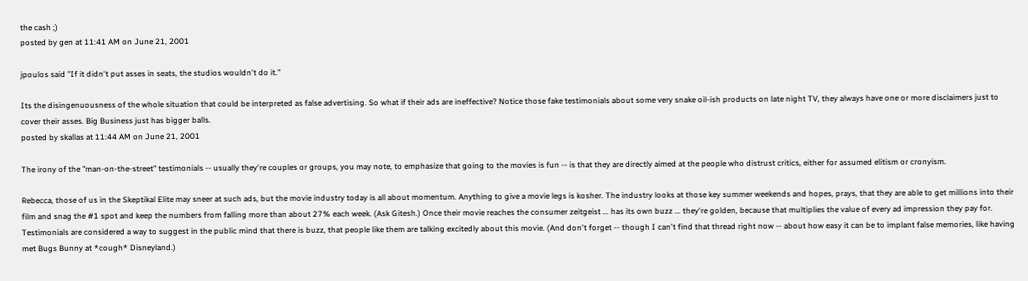the cash ;)
posted by gen at 11:41 AM on June 21, 2001

jpoulos said "If it didn't put asses in seats, the studios wouldn't do it."

Its the disingenuousness of the whole situation that could be interpreted as false advertising. So what if their ads are ineffective? Notice those fake testimonials about some very snake oil-ish products on late night TV, they always have one or more disclaimers just to cover their asses. Big Business just has bigger balls.
posted by skallas at 11:44 AM on June 21, 2001

The irony of the "man-on-the-street" testimonials -- usually they're couples or groups, you may note, to emphasize that going to the movies is fun -- is that they are directly aimed at the people who distrust critics, either for assumed elitism or cronyism.

Rebecca, those of us in the Skeptikal Elite may sneer at such ads, but the movie industry today is all about momentum. Anything to give a movie legs is kosher. The industry looks at those key summer weekends and hopes, prays, that they are able to get millions into their film and snag the #1 spot and keep the numbers from falling more than about 27% each week. (Ask Gitesh.) Once their movie reaches the consumer zeitgeist ... has its own buzz ... they're golden, because that multiplies the value of every ad impression they pay for. Testimonials are considered a way to suggest in the public mind that there is buzz, that people like them are talking excitedly about this movie. (And don't forget -- though I can't find that thread right now -- about how easy it can be to implant false memories, like having met Bugs Bunny at *cough* Disneyland.)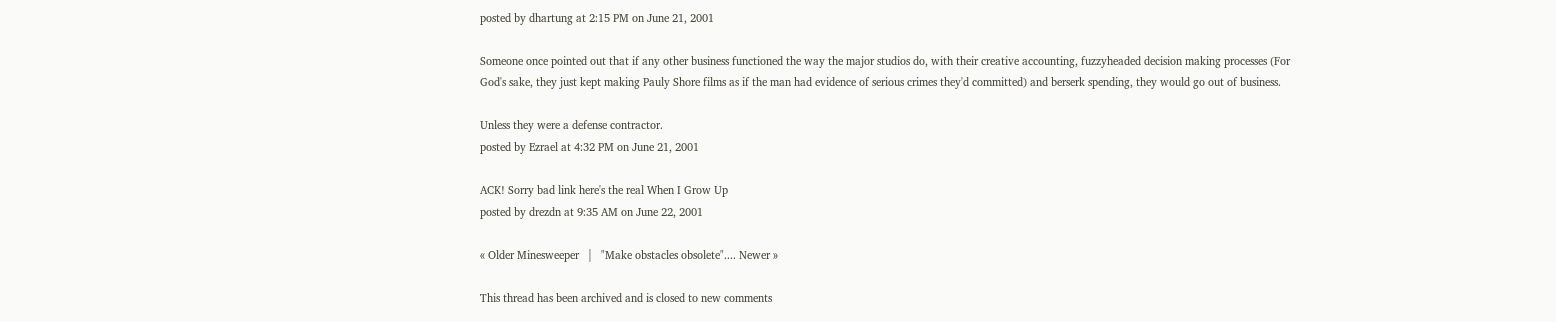posted by dhartung at 2:15 PM on June 21, 2001

Someone once pointed out that if any other business functioned the way the major studios do, with their creative accounting, fuzzyheaded decision making processes (For God's sake, they just kept making Pauly Shore films as if the man had evidence of serious crimes they'd committed) and berserk spending, they would go out of business.

Unless they were a defense contractor.
posted by Ezrael at 4:32 PM on June 21, 2001

ACK! Sorry bad link here's the real When I Grow Up
posted by drezdn at 9:35 AM on June 22, 2001

« Older Minesweeper   |   "Make obstacles obsolete".... Newer »

This thread has been archived and is closed to new comments